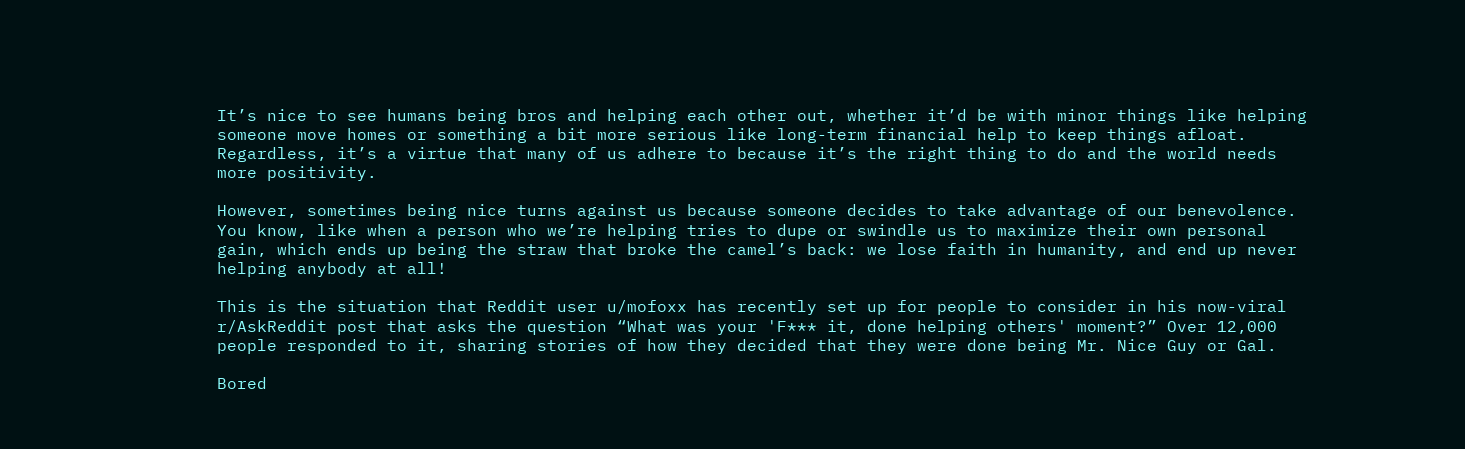It’s nice to see humans being bros and helping each other out, whether it’d be with minor things like helping someone move homes or something a bit more serious like long-term financial help to keep things afloat. Regardless, it’s a virtue that many of us adhere to because it’s the right thing to do and the world needs more positivity.

However, sometimes being nice turns against us because someone decides to take advantage of our benevolence. You know, like when a person who we’re helping tries to dupe or swindle us to maximize their own personal gain, which ends up being the straw that broke the camel’s back: we lose faith in humanity, and end up never helping anybody at all!

This is the situation that Reddit user u/mofoxx has recently set up for people to consider in his now-viral r/AskReddit post that asks the question “What was your 'F*** it, done helping others' moment?” Over 12,000 people responded to it, sharing stories of how they decided that they were done being Mr. Nice Guy or Gal.

Bored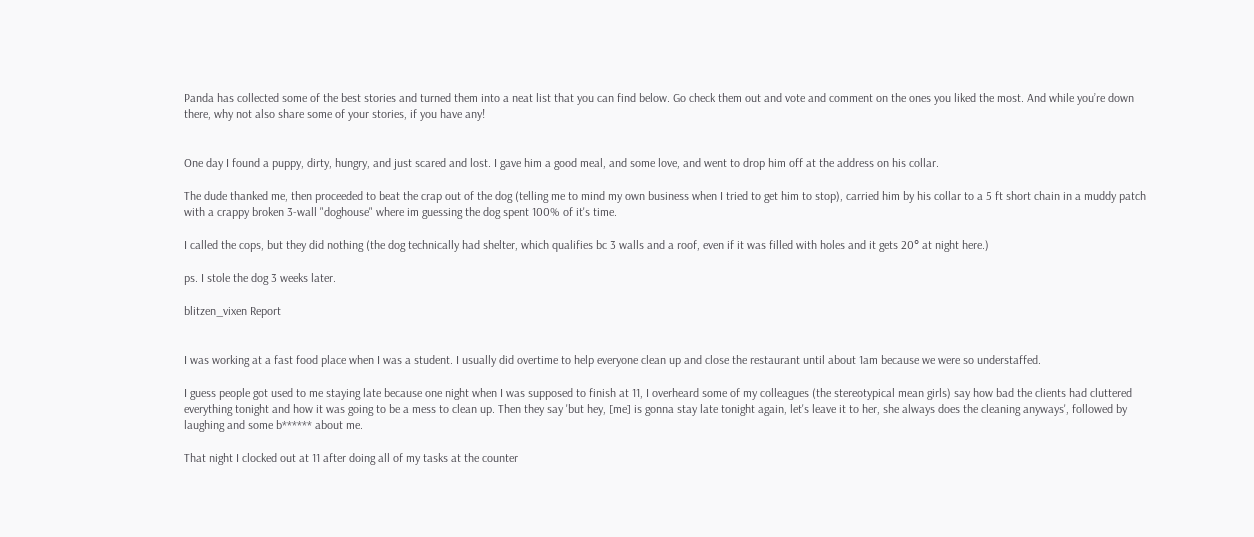Panda has collected some of the best stories and turned them into a neat list that you can find below. Go check them out and vote and comment on the ones you liked the most. And while you’re down there, why not also share some of your stories, if you have any!


One day I found a puppy, dirty, hungry, and just scared and lost. I gave him a good meal, and some love, and went to drop him off at the address on his collar.

The dude thanked me, then proceeded to beat the crap out of the dog (telling me to mind my own business when I tried to get him to stop), carried him by his collar to a 5 ft short chain in a muddy patch with a crappy broken 3-wall "doghouse" where im guessing the dog spent 100% of it's time.

I called the cops, but they did nothing (the dog technically had shelter, which qualifies bc 3 walls and a roof, even if it was filled with holes and it gets 20° at night here.)

ps. I stole the dog 3 weeks later.

blitzen_vixen Report


I was working at a fast food place when I was a student. I usually did overtime to help everyone clean up and close the restaurant until about 1am because we were so understaffed.

I guess people got used to me staying late because one night when I was supposed to finish at 11, I overheard some of my colleagues (the stereotypical mean girls) say how bad the clients had cluttered everything tonight and how it was going to be a mess to clean up. Then they say 'but hey, [me] is gonna stay late tonight again, let's leave it to her, she always does the cleaning anyways', followed by laughing and some b****** about me.

That night I clocked out at 11 after doing all of my tasks at the counter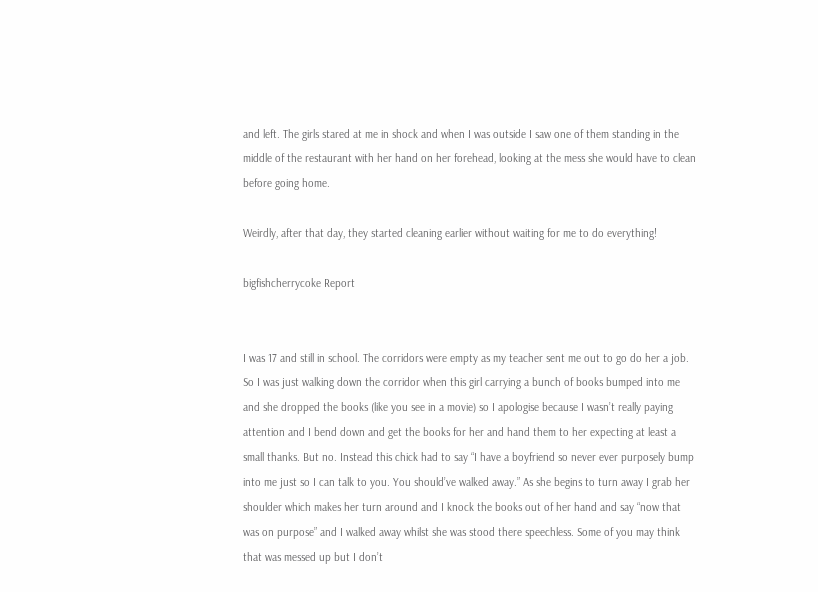and left. The girls stared at me in shock and when I was outside I saw one of them standing in the middle of the restaurant with her hand on her forehead, looking at the mess she would have to clean before going home.

Weirdly, after that day, they started cleaning earlier without waiting for me to do everything!

bigfishcherrycoke Report


I was 17 and still in school. The corridors were empty as my teacher sent me out to go do her a job. So I was just walking down the corridor when this girl carrying a bunch of books bumped into me and she dropped the books (like you see in a movie) so I apologise because I wasn’t really paying attention and I bend down and get the books for her and hand them to her expecting at least a small thanks. But no. Instead this chick had to say “I have a boyfriend so never ever purposely bump into me just so I can talk to you. You should’ve walked away.” As she begins to turn away I grab her shoulder which makes her turn around and I knock the books out of her hand and say “now that was on purpose” and I walked away whilst she was stood there speechless. Some of you may think that was messed up but I don’t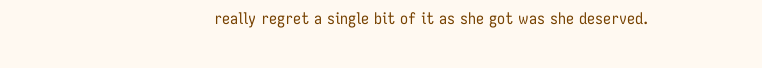really regret a single bit of it as she got was she deserved.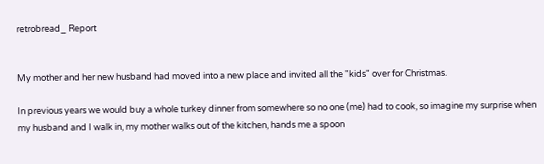retrobread_ Report


My mother and her new husband had moved into a new place and invited all the "kids" over for Christmas.

In previous years we would buy a whole turkey dinner from somewhere so no one (me) had to cook, so imagine my surprise when my husband and I walk in, my mother walks out of the kitchen, hands me a spoon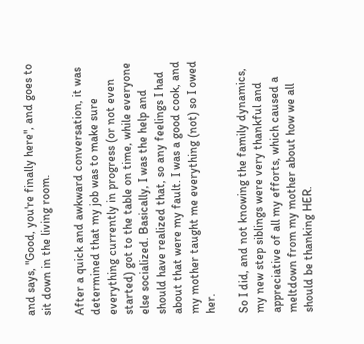and says, "Good, you're finally here", and goes to sit down in the living room.

After a quick and awkward conversation, it was determined that my job was to make sure everything currently in progress (or not even started) got to the table on time, while everyone else socialized. Basically, I was the help and should have realized that, so any feelings I had about that were my fault. I was a good cook, and my mother taught me everything (not) so I owed her.

So I did, and not knowing the family dynamics, my new step siblings were very thankful and appreciative of all my efforts, which caused a meltdown from my mother about how we all should be thanking HER.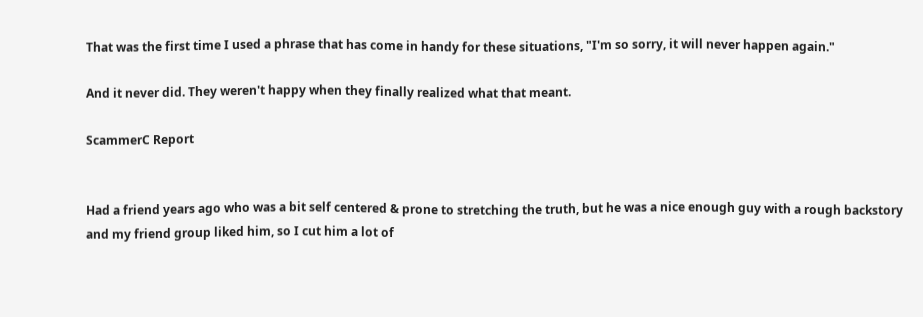That was the first time I used a phrase that has come in handy for these situations, "I'm so sorry, it will never happen again."

And it never did. They weren't happy when they finally realized what that meant.

ScammerC Report


Had a friend years ago who was a bit self centered & prone to stretching the truth, but he was a nice enough guy with a rough backstory and my friend group liked him, so I cut him a lot of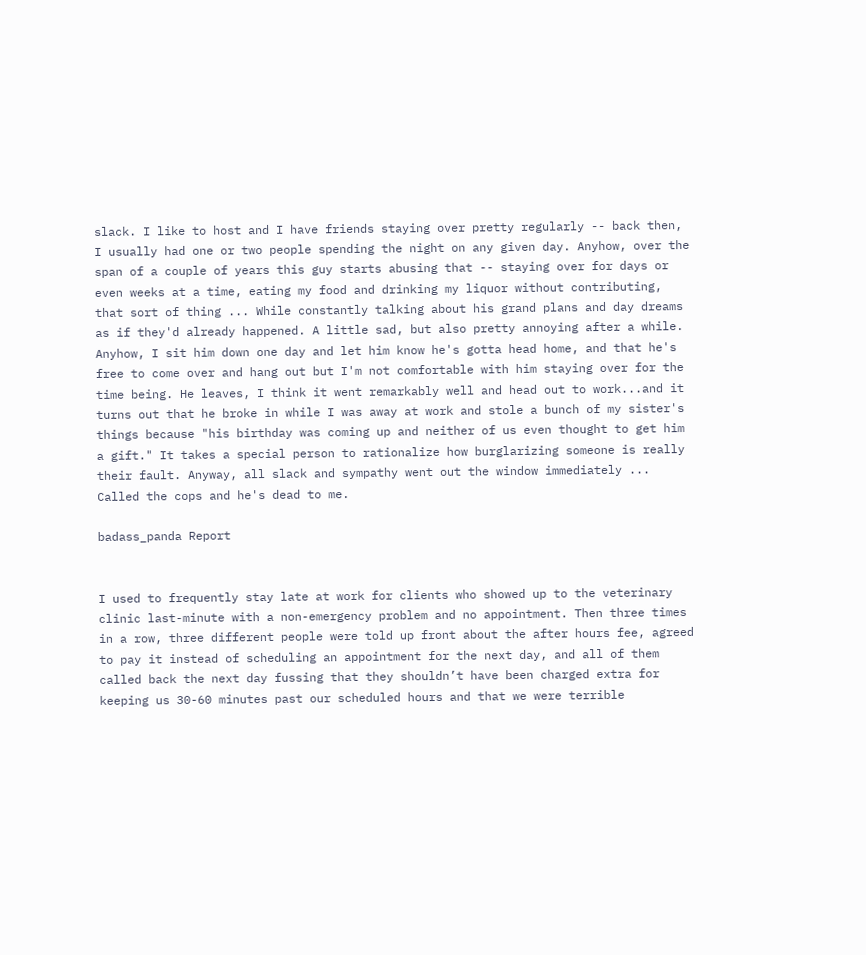slack. I like to host and I have friends staying over pretty regularly -- back then, I usually had one or two people spending the night on any given day. Anyhow, over the span of a couple of years this guy starts abusing that -- staying over for days or even weeks at a time, eating my food and drinking my liquor without contributing, that sort of thing ... While constantly talking about his grand plans and day dreams as if they'd already happened. A little sad, but also pretty annoying after a while. Anyhow, I sit him down one day and let him know he's gotta head home, and that he's free to come over and hang out but I'm not comfortable with him staying over for the time being. He leaves, I think it went remarkably well and head out to work...and it turns out that he broke in while I was away at work and stole a bunch of my sister's things because "his birthday was coming up and neither of us even thought to get him a gift." It takes a special person to rationalize how burglarizing someone is really their fault. Anyway, all slack and sympathy went out the window immediately ... Called the cops and he's dead to me.

badass_panda Report


I used to frequently stay late at work for clients who showed up to the veterinary clinic last-minute with a non-emergency problem and no appointment. Then three times in a row, three different people were told up front about the after hours fee, agreed to pay it instead of scheduling an appointment for the next day, and all of them called back the next day fussing that they shouldn’t have been charged extra for keeping us 30-60 minutes past our scheduled hours and that we were terrible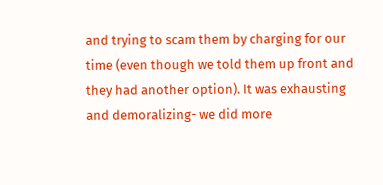and trying to scam them by charging for our time (even though we told them up front and they had another option). It was exhausting and demoralizing- we did more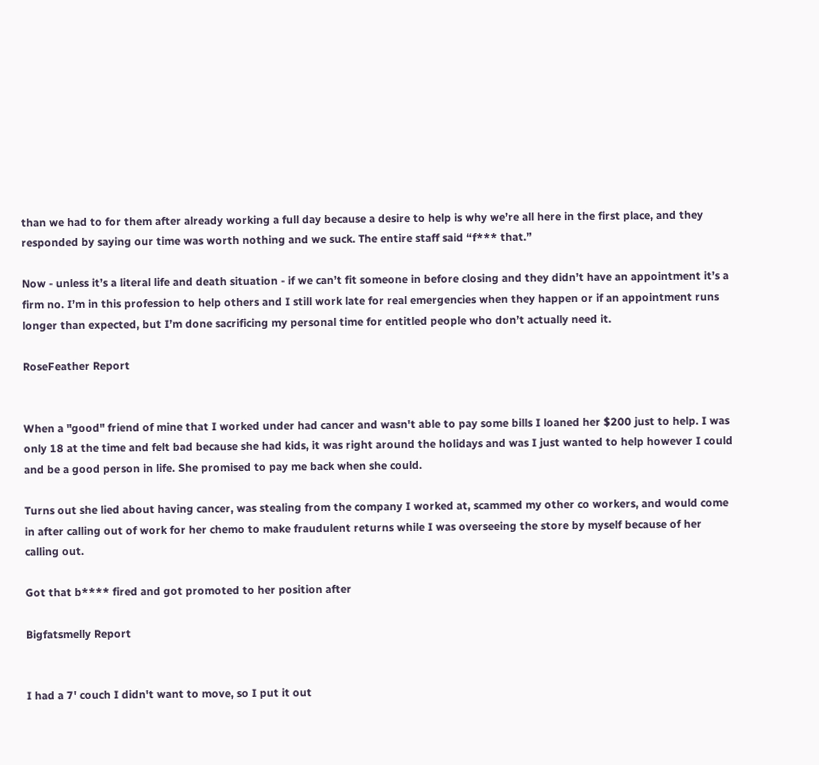than we had to for them after already working a full day because a desire to help is why we’re all here in the first place, and they responded by saying our time was worth nothing and we suck. The entire staff said “f*** that.”

Now - unless it’s a literal life and death situation - if we can’t fit someone in before closing and they didn’t have an appointment it’s a firm no. I’m in this profession to help others and I still work late for real emergencies when they happen or if an appointment runs longer than expected, but I’m done sacrificing my personal time for entitled people who don’t actually need it.

RoseFeather Report


When a "good" friend of mine that I worked under had cancer and wasn't able to pay some bills I loaned her $200 just to help. I was only 18 at the time and felt bad because she had kids, it was right around the holidays and was I just wanted to help however I could and be a good person in life. She promised to pay me back when she could.

Turns out she lied about having cancer, was stealing from the company I worked at, scammed my other co workers, and would come in after calling out of work for her chemo to make fraudulent returns while I was overseeing the store by myself because of her calling out.

Got that b**** fired and got promoted to her position after

Bigfatsmelly Report


I had a 7' couch I didn't want to move, so I put it out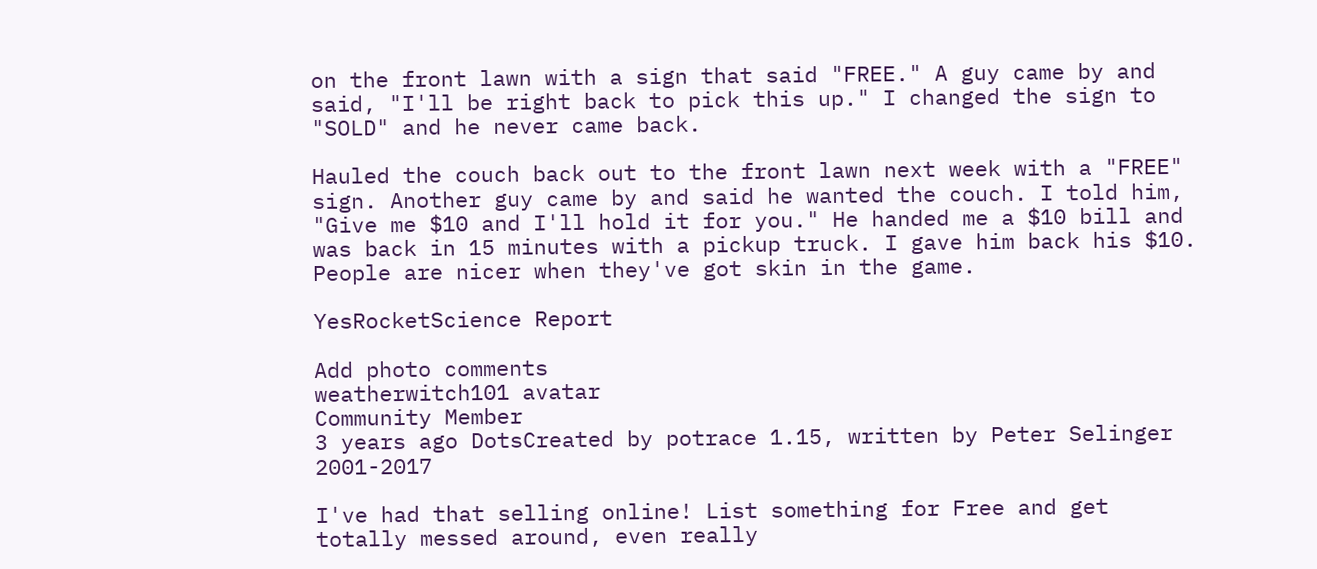on the front lawn with a sign that said "FREE." A guy came by and said, "I'll be right back to pick this up." I changed the sign to "SOLD" and he never came back.

Hauled the couch back out to the front lawn next week with a "FREE" sign. Another guy came by and said he wanted the couch. I told him, "Give me $10 and I'll hold it for you." He handed me a $10 bill and was back in 15 minutes with a pickup truck. I gave him back his $10. People are nicer when they've got skin in the game.

YesRocketScience Report

Add photo comments
weatherwitch101 avatar
Community Member
3 years ago DotsCreated by potrace 1.15, written by Peter Selinger 2001-2017

I've had that selling online! List something for Free and get totally messed around, even really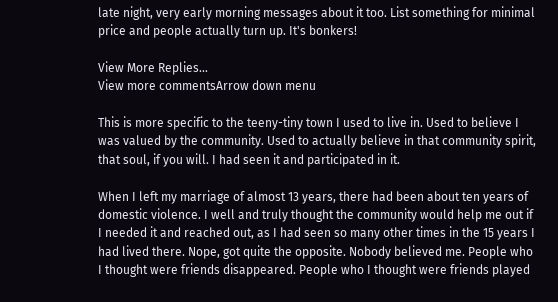late night, very early morning messages about it too. List something for minimal price and people actually turn up. It's bonkers!

View More Replies...
View more commentsArrow down menu

This is more specific to the teeny-tiny town I used to live in. Used to believe I was valued by the community. Used to actually believe in that community spirit, that soul, if you will. I had seen it and participated in it.

When I left my marriage of almost 13 years, there had been about ten years of domestic violence. I well and truly thought the community would help me out if I needed it and reached out, as I had seen so many other times in the 15 years I had lived there. Nope, got quite the opposite. Nobody believed me. People who I thought were friends disappeared. People who I thought were friends played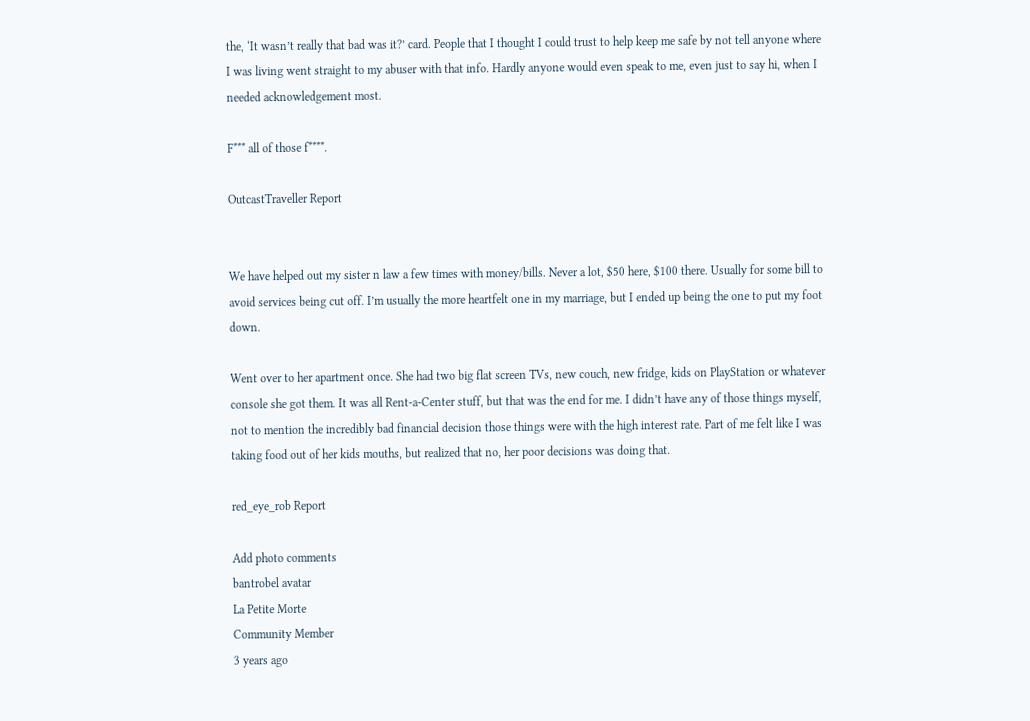the, ‘It wasn’t really that bad was it?’ card. People that I thought I could trust to help keep me safe by not tell anyone where I was living went straight to my abuser with that info. Hardly anyone would even speak to me, even just to say hi, when I needed acknowledgement most.

F*** all of those f****.

OutcastTraveller Report


We have helped out my sister n law a few times with money/bills. Never a lot, $50 here, $100 there. Usually for some bill to avoid services being cut off. I’m usually the more heartfelt one in my marriage, but I ended up being the one to put my foot down.

Went over to her apartment once. She had two big flat screen TVs, new couch, new fridge, kids on PlayStation or whatever console she got them. It was all Rent-a-Center stuff, but that was the end for me. I didn’t have any of those things myself, not to mention the incredibly bad financial decision those things were with the high interest rate. Part of me felt like I was taking food out of her kids mouths, but realized that no, her poor decisions was doing that.

red_eye_rob Report

Add photo comments
bantrobel avatar
La Petite Morte
Community Member
3 years ago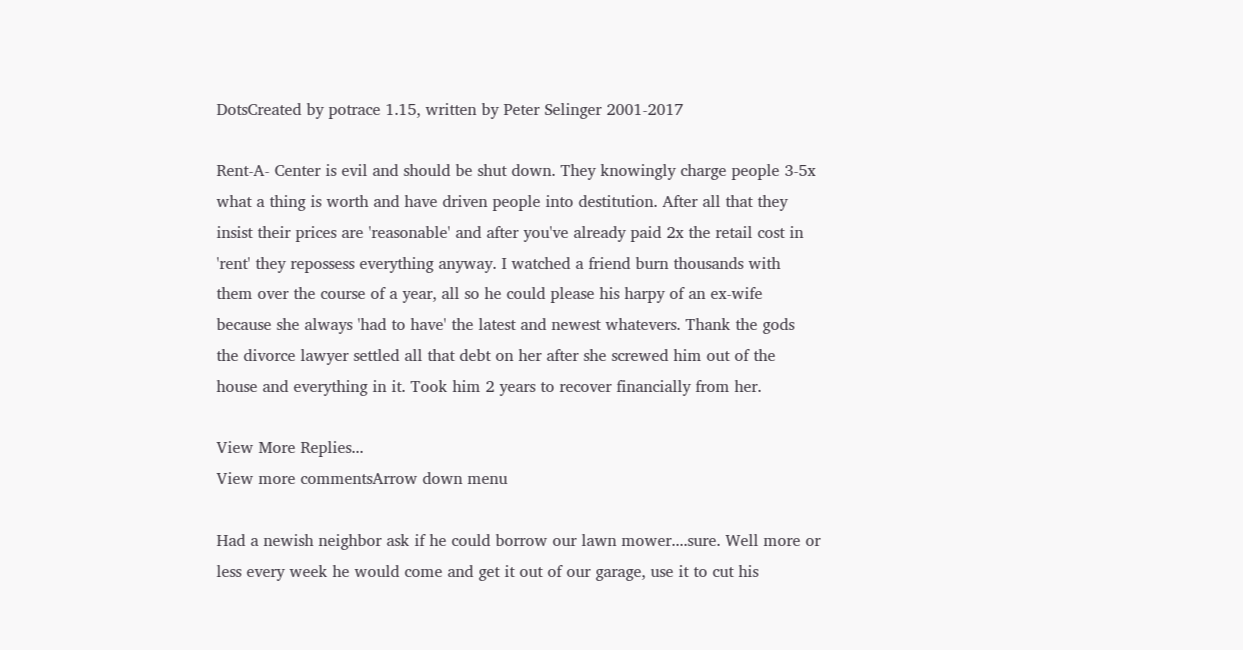DotsCreated by potrace 1.15, written by Peter Selinger 2001-2017

Rent-A- Center is evil and should be shut down. They knowingly charge people 3-5x what a thing is worth and have driven people into destitution. After all that they insist their prices are 'reasonable' and after you've already paid 2x the retail cost in 'rent' they repossess everything anyway. I watched a friend burn thousands with them over the course of a year, all so he could please his harpy of an ex-wife because she always 'had to have' the latest and newest whatevers. Thank the gods the divorce lawyer settled all that debt on her after she screwed him out of the house and everything in it. Took him 2 years to recover financially from her.

View More Replies...
View more commentsArrow down menu

Had a newish neighbor ask if he could borrow our lawn mower....sure. Well more or less every week he would come and get it out of our garage, use it to cut his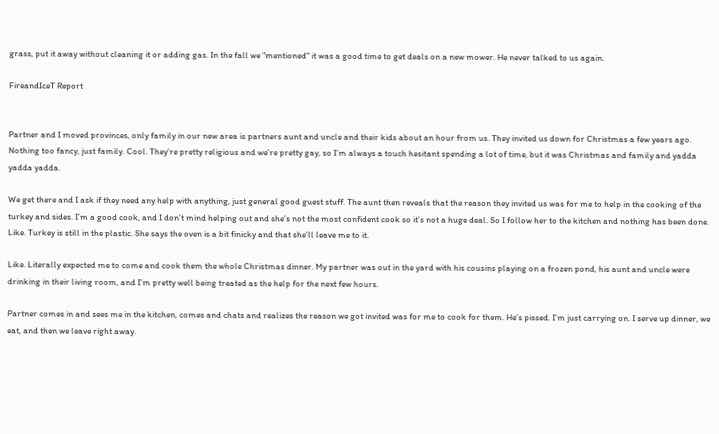grass, put it away without cleaning it or adding gas. In the fall we "mentioned" it was a good time to get deals on a new mower. He never talked to us again.

FireandIceT Report


Partner and I moved provinces, only family in our new area is partners aunt and uncle and their kids about an hour from us. They invited us down for Christmas a few years ago. Nothing too fancy, just family. Cool. They’re pretty religious and we’re pretty gay, so I’m always a touch hesitant spending a lot of time, but it was Christmas and family and yadda yadda yadda.

We get there and I ask if they need any help with anything, just general good guest stuff. The aunt then reveals that the reason they invited us was for me to help in the cooking of the turkey and sides. I’m a good cook, and I don’t mind helping out and she’s not the most confident cook so it’s not a huge deal. So I follow her to the kitchen and nothing has been done. Like. Turkey is still in the plastic. She says the oven is a bit finicky and that she’ll leave me to it.

Like. Literally expected me to come and cook them the whole Christmas dinner. My partner was out in the yard with his cousins playing on a frozen pond, his aunt and uncle were drinking in their living room, and I’m pretty well being treated as the help for the next few hours.

Partner comes in and sees me in the kitchen, comes and chats and realizes the reason we got invited was for me to cook for them. He’s pissed. I’m just carrying on. I serve up dinner, we eat, and then we leave right away.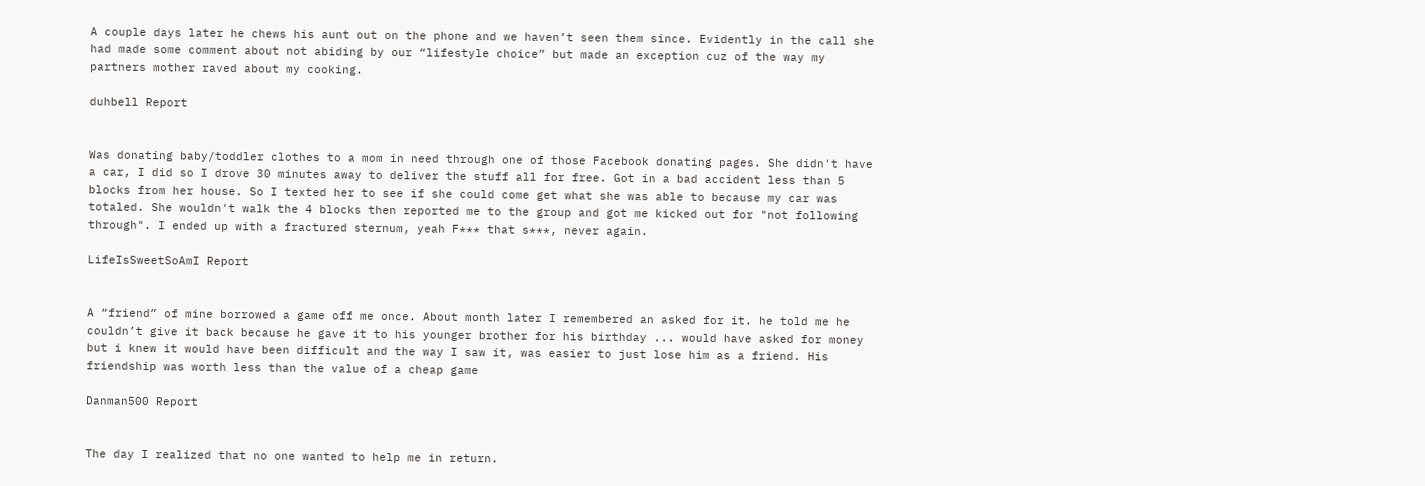A couple days later he chews his aunt out on the phone and we haven’t seen them since. Evidently in the call she had made some comment about not abiding by our “lifestyle choice” but made an exception cuz of the way my partners mother raved about my cooking.

duhbell Report


Was donating baby/toddler clothes to a mom in need through one of those Facebook donating pages. She didn't have a car, I did so I drove 30 minutes away to deliver the stuff all for free. Got in a bad accident less than 5 blocks from her house. So I texted her to see if she could come get what she was able to because my car was totaled. She wouldn't walk the 4 blocks then reported me to the group and got me kicked out for "not following through". I ended up with a fractured sternum, yeah F*** that s***, never again.

LifeIsSweetSoAmI Report


A “friend” of mine borrowed a game off me once. About month later I remembered an asked for it. he told me he couldn’t give it back because he gave it to his younger brother for his birthday ... would have asked for money but i knew it would have been difficult and the way I saw it, was easier to just lose him as a friend. His friendship was worth less than the value of a cheap game

Danman500 Report


The day I realized that no one wanted to help me in return.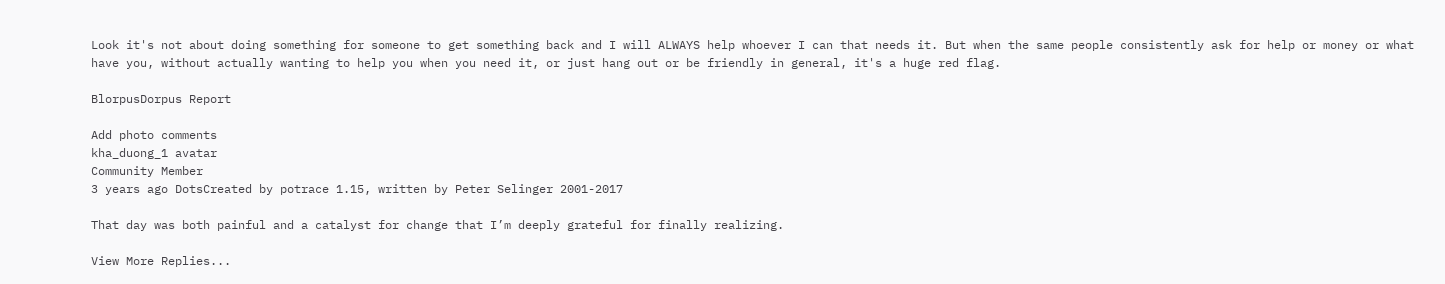Look it's not about doing something for someone to get something back and I will ALWAYS help whoever I can that needs it. But when the same people consistently ask for help or money or what have you, without actually wanting to help you when you need it, or just hang out or be friendly in general, it's a huge red flag.

BlorpusDorpus Report

Add photo comments
kha_duong_1 avatar
Community Member
3 years ago DotsCreated by potrace 1.15, written by Peter Selinger 2001-2017

That day was both painful and a catalyst for change that I’m deeply grateful for finally realizing.

View More Replies...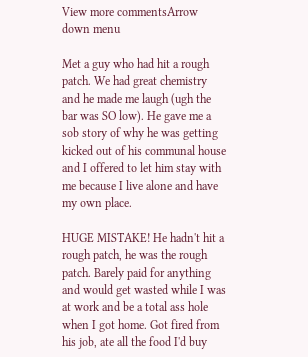View more commentsArrow down menu

Met a guy who had hit a rough patch. We had great chemistry and he made me laugh (ugh the bar was SO low). He gave me a sob story of why he was getting kicked out of his communal house and I offered to let him stay with me because I live alone and have my own place.

HUGE MISTAKE! He hadn't hit a rough patch, he was the rough patch. Barely paid for anything and would get wasted while I was at work and be a total ass hole when I got home. Got fired from his job, ate all the food I'd buy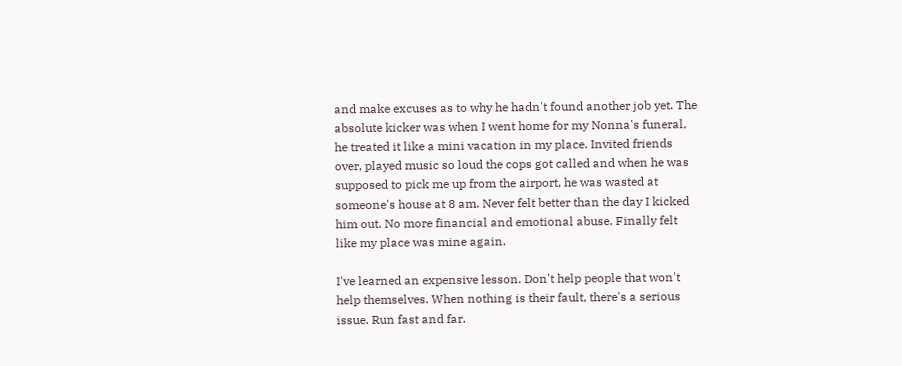and make excuses as to why he hadn't found another job yet. The absolute kicker was when I went home for my Nonna's funeral, he treated it like a mini vacation in my place. Invited friends over, played music so loud the cops got called and when he was supposed to pick me up from the airport, he was wasted at someone's house at 8 am. Never felt better than the day I kicked him out. No more financial and emotional abuse. Finally felt like my place was mine again.

I've learned an expensive lesson. Don't help people that won't help themselves. When nothing is their fault, there's a serious issue. Run fast and far.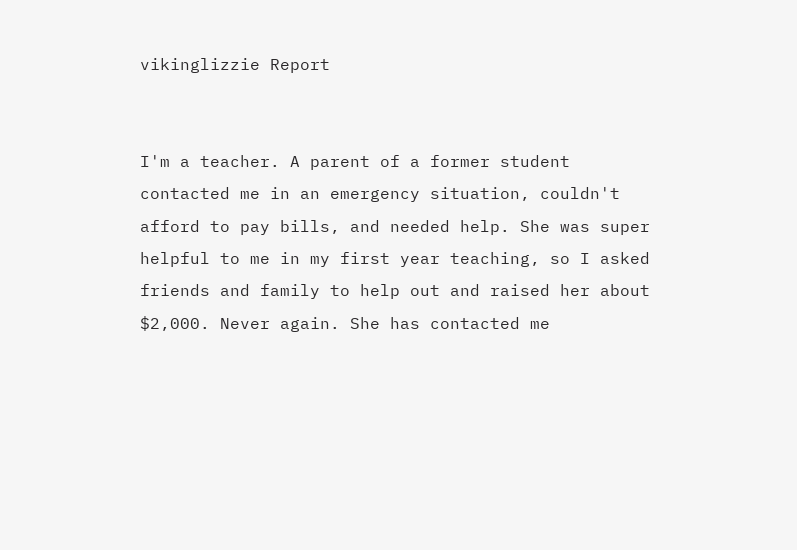vikinglizzie Report


I'm a teacher. A parent of a former student contacted me in an emergency situation, couldn't afford to pay bills, and needed help. She was super helpful to me in my first year teaching, so I asked friends and family to help out and raised her about $2,000. Never again. She has contacted me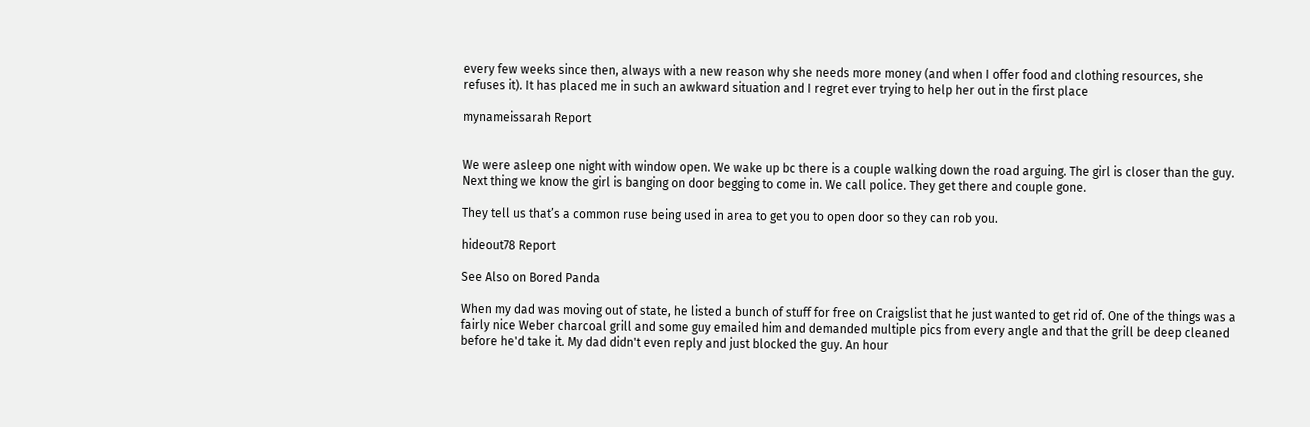every few weeks since then, always with a new reason why she needs more money (and when I offer food and clothing resources, she refuses it). It has placed me in such an awkward situation and I regret ever trying to help her out in the first place

mynameissarah Report


We were asleep one night with window open. We wake up bc there is a couple walking down the road arguing. The girl is closer than the guy. Next thing we know the girl is banging on door begging to come in. We call police. They get there and couple gone.

They tell us that’s a common ruse being used in area to get you to open door so they can rob you.

hideout78 Report

See Also on Bored Panda

When my dad was moving out of state, he listed a bunch of stuff for free on Craigslist that he just wanted to get rid of. One of the things was a fairly nice Weber charcoal grill and some guy emailed him and demanded multiple pics from every angle and that the grill be deep cleaned before he'd take it. My dad didn't even reply and just blocked the guy. An hour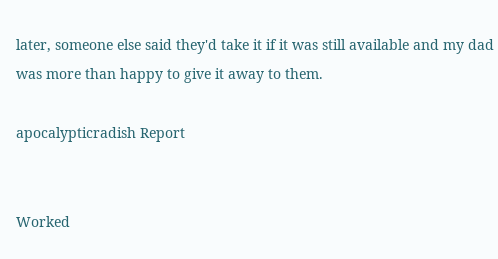later, someone else said they'd take it if it was still available and my dad was more than happy to give it away to them.

apocalypticradish Report


Worked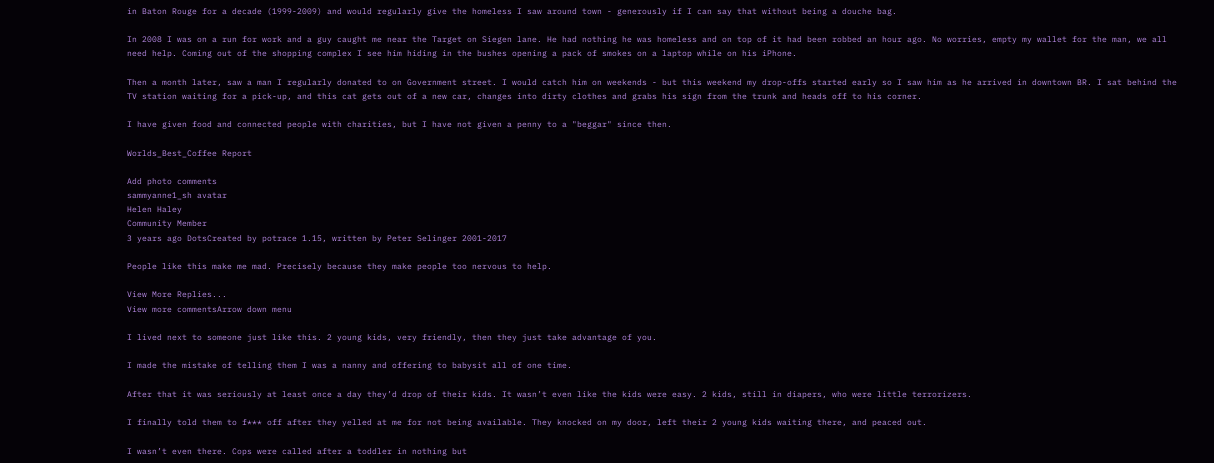in Baton Rouge for a decade (1999-2009) and would regularly give the homeless I saw around town - generously if I can say that without being a douche bag.

In 2008 I was on a run for work and a guy caught me near the Target on Siegen lane. He had nothing he was homeless and on top of it had been robbed an hour ago. No worries, empty my wallet for the man, we all need help. Coming out of the shopping complex I see him hiding in the bushes opening a pack of smokes on a laptop while on his iPhone.

Then a month later, saw a man I regularly donated to on Government street. I would catch him on weekends - but this weekend my drop-offs started early so I saw him as he arrived in downtown BR. I sat behind the TV station waiting for a pick-up, and this cat gets out of a new car, changes into dirty clothes and grabs his sign from the trunk and heads off to his corner.

I have given food and connected people with charities, but I have not given a penny to a "beggar" since then.

Worlds_Best_Coffee Report

Add photo comments
sammyanne1_sh avatar
Helen Haley
Community Member
3 years ago DotsCreated by potrace 1.15, written by Peter Selinger 2001-2017

People like this make me mad. Precisely because they make people too nervous to help.

View More Replies...
View more commentsArrow down menu

I lived next to someone just like this. 2 young kids, very friendly, then they just take advantage of you.

I made the mistake of telling them I was a nanny and offering to babysit all of one time.

After that it was seriously at least once a day they’d drop of their kids. It wasn’t even like the kids were easy. 2 kids, still in diapers, who were little terrorizers.

I finally told them to f*** off after they yelled at me for not being available. They knocked on my door, left their 2 young kids waiting there, and peaced out.

I wasn’t even there. Cops were called after a toddler in nothing but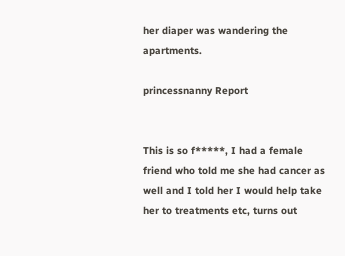her diaper was wandering the apartments.

princessnanny Report


This is so f*****, I had a female friend who told me she had cancer as well and I told her I would help take her to treatments etc, turns out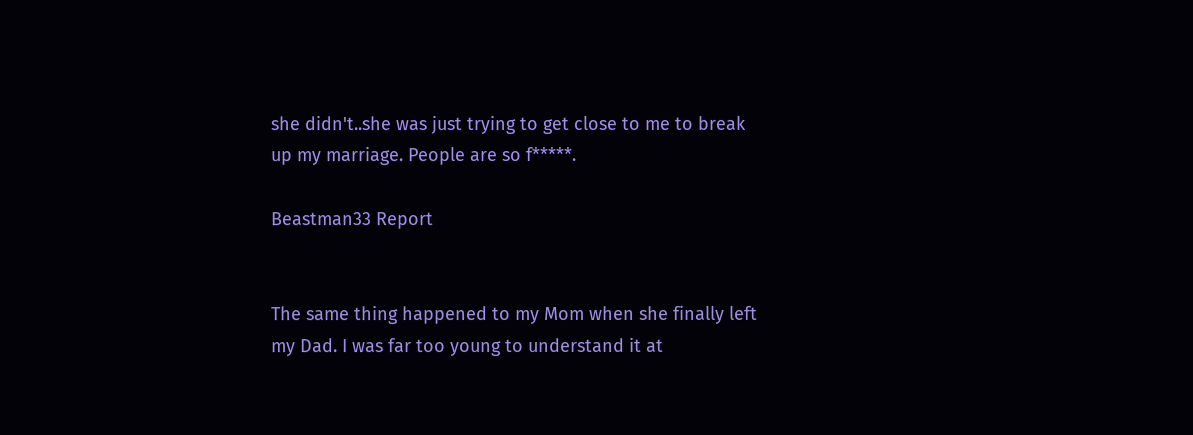she didn't..she was just trying to get close to me to break up my marriage. People are so f*****.

Beastman33 Report


The same thing happened to my Mom when she finally left my Dad. I was far too young to understand it at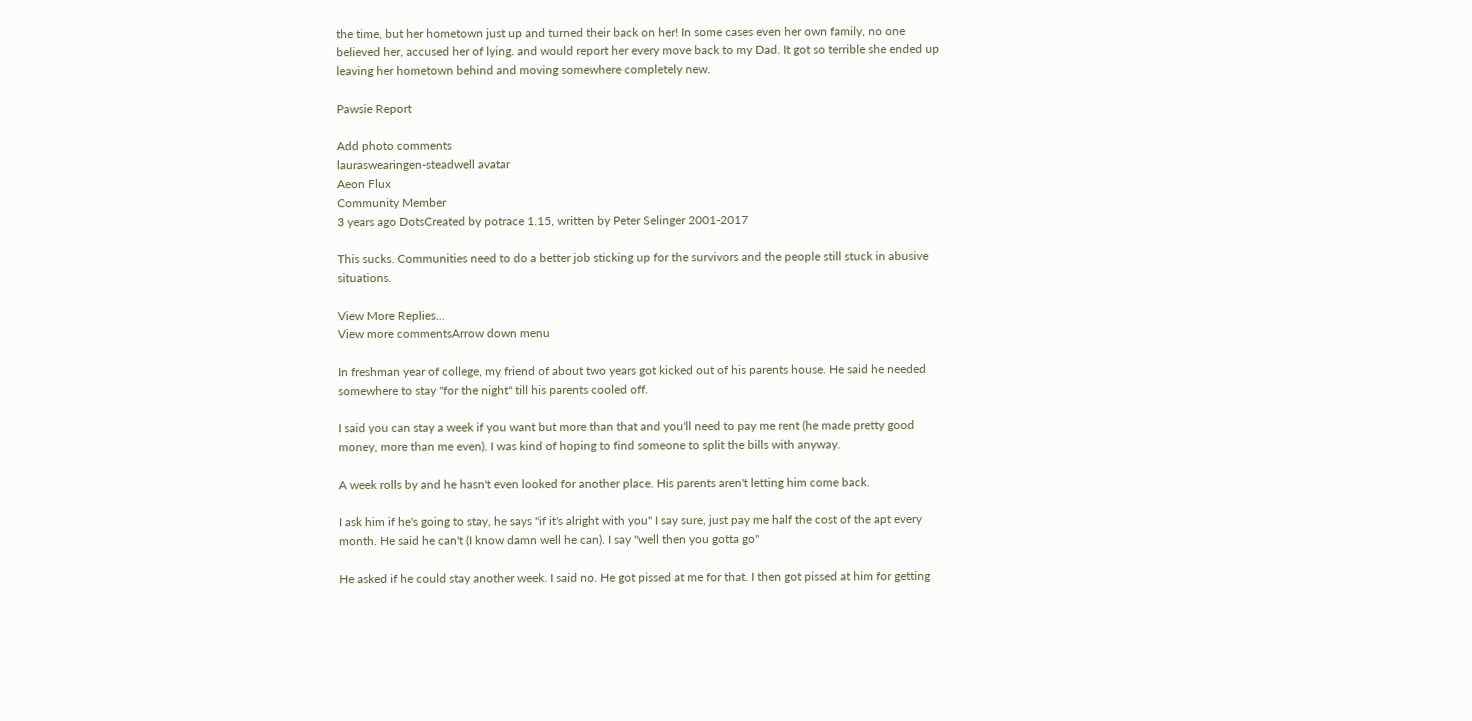the time, but her hometown just up and turned their back on her! In some cases even her own family, no one believed her, accused her of lying. and would report her every move back to my Dad. It got so terrible she ended up leaving her hometown behind and moving somewhere completely new.

Pawsie Report

Add photo comments
lauraswearingen-steadwell avatar
Aeon Flux
Community Member
3 years ago DotsCreated by potrace 1.15, written by Peter Selinger 2001-2017

This sucks. Communities need to do a better job sticking up for the survivors and the people still stuck in abusive situations.

View More Replies...
View more commentsArrow down menu

In freshman year of college, my friend of about two years got kicked out of his parents house. He said he needed somewhere to stay "for the night" till his parents cooled off.

I said you can stay a week if you want but more than that and you'll need to pay me rent (he made pretty good money, more than me even). I was kind of hoping to find someone to split the bills with anyway.

A week rolls by and he hasn't even looked for another place. His parents aren't letting him come back.

I ask him if he's going to stay, he says "if it's alright with you" I say sure, just pay me half the cost of the apt every month. He said he can't (I know damn well he can). I say "well then you gotta go"

He asked if he could stay another week. I said no. He got pissed at me for that. I then got pissed at him for getting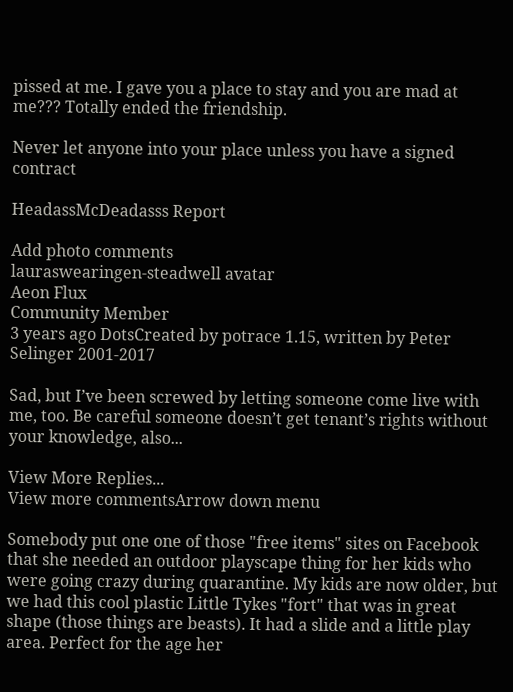pissed at me. I gave you a place to stay and you are mad at me??? Totally ended the friendship.

Never let anyone into your place unless you have a signed contract

HeadassMcDeadasss Report

Add photo comments
lauraswearingen-steadwell avatar
Aeon Flux
Community Member
3 years ago DotsCreated by potrace 1.15, written by Peter Selinger 2001-2017

Sad, but I’ve been screwed by letting someone come live with me, too. Be careful someone doesn’t get tenant’s rights without your knowledge, also...

View More Replies...
View more commentsArrow down menu

Somebody put one one of those "free items" sites on Facebook that she needed an outdoor playscape thing for her kids who were going crazy during quarantine. My kids are now older, but we had this cool plastic Little Tykes "fort" that was in great shape (those things are beasts). It had a slide and a little play area. Perfect for the age her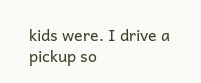kids were. I drive a pickup so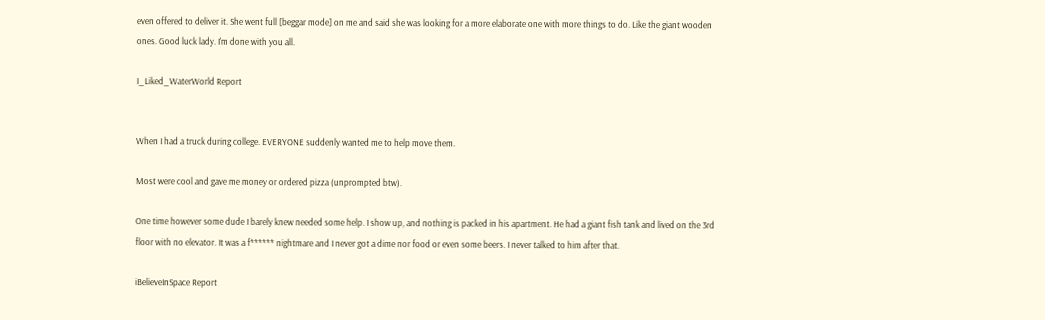even offered to deliver it. She went full [beggar mode] on me and said she was looking for a more elaborate one with more things to do. Like the giant wooden ones. Good luck lady. I'm done with you all.

I_Liked_WaterWorld Report


When I had a truck during college. EVERYONE suddenly wanted me to help move them.

Most were cool and gave me money or ordered pizza (unprompted btw).

One time however some dude I barely knew needed some help. I show up, and nothing is packed in his apartment. He had a giant fish tank and lived on the 3rd floor with no elevator. It was a f****** nightmare and I never got a dime nor food or even some beers. I never talked to him after that.

iBelieveInSpace Report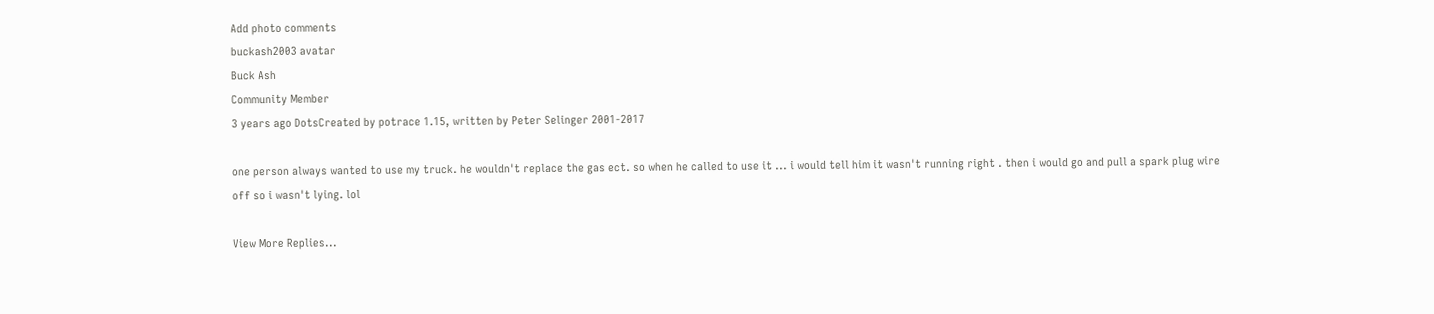Add photo comments
buckash2003 avatar
Buck Ash
Community Member
3 years ago DotsCreated by potrace 1.15, written by Peter Selinger 2001-2017

one person always wanted to use my truck. he wouldn't replace the gas ect. so when he called to use it ... i would tell him it wasn't running right . then i would go and pull a spark plug wire off so i wasn't lying. lol

View More Replies...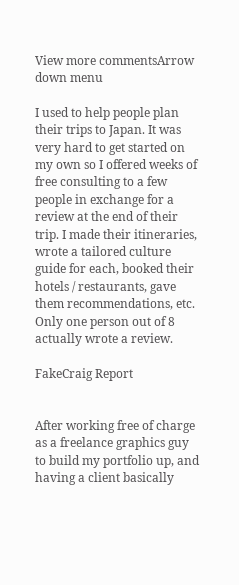View more commentsArrow down menu

I used to help people plan their trips to Japan. It was very hard to get started on my own so I offered weeks of free consulting to a few people in exchange for a review at the end of their trip. I made their itineraries, wrote a tailored culture guide for each, booked their hotels / restaurants, gave them recommendations, etc. Only one person out of 8 actually wrote a review.

FakeCraig Report


After working free of charge as a freelance graphics guy to build my portfolio up, and having a client basically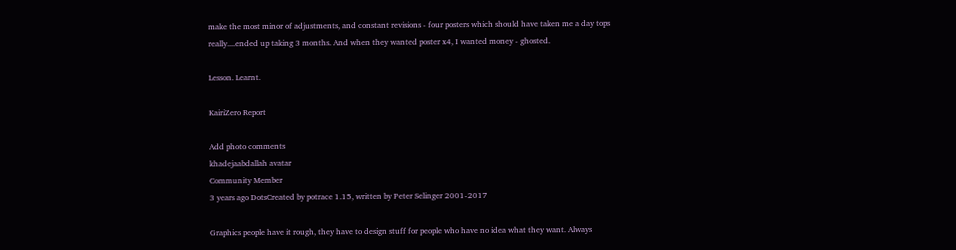make the most minor of adjustments, and constant revisions - four posters which should have taken me a day tops really....ended up taking 3 months. And when they wanted poster x4, I wanted money - ghosted.

Lesson. Learnt.

KairiZero Report

Add photo comments
khadejaabdallah avatar
Community Member
3 years ago DotsCreated by potrace 1.15, written by Peter Selinger 2001-2017

Graphics people have it rough, they have to design stuff for people who have no idea what they want. Always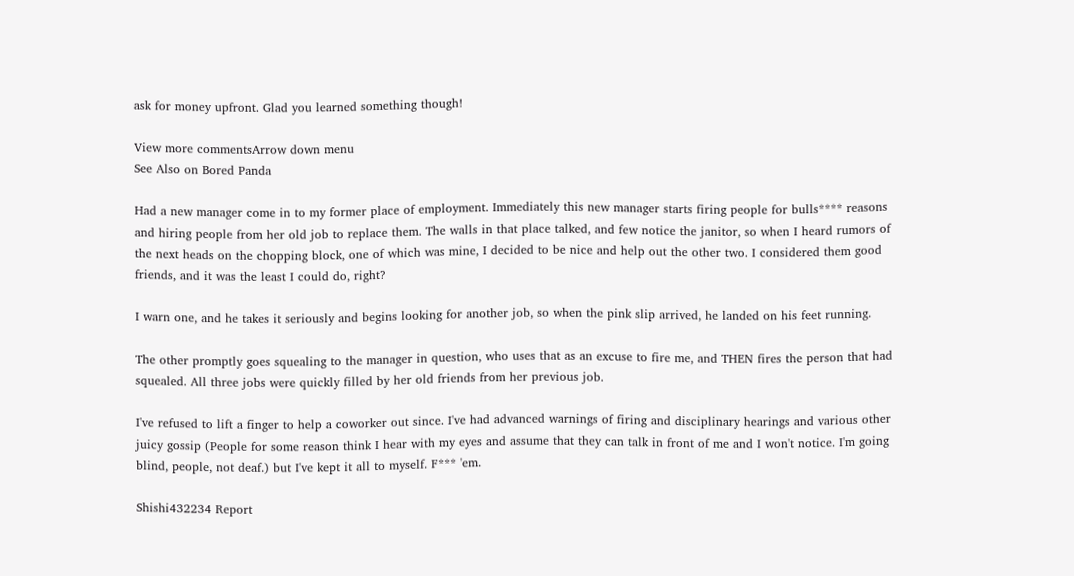ask for money upfront. Glad you learned something though!

View more commentsArrow down menu
See Also on Bored Panda

Had a new manager come in to my former place of employment. Immediately this new manager starts firing people for bulls**** reasons and hiring people from her old job to replace them. The walls in that place talked, and few notice the janitor, so when I heard rumors of the next heads on the chopping block, one of which was mine, I decided to be nice and help out the other two. I considered them good friends, and it was the least I could do, right?

I warn one, and he takes it seriously and begins looking for another job, so when the pink slip arrived, he landed on his feet running.

The other promptly goes squealing to the manager in question, who uses that as an excuse to fire me, and THEN fires the person that had squealed. All three jobs were quickly filled by her old friends from her previous job.

I've refused to lift a finger to help a coworker out since. I've had advanced warnings of firing and disciplinary hearings and various other juicy gossip (People for some reason think I hear with my eyes and assume that they can talk in front of me and I won't notice. I'm going blind, people, not deaf.) but I've kept it all to myself. F*** 'em.

Shishi432234 Report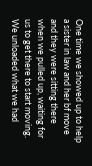One time we showed up to help a sister in law and her bf move and they were sitting there when we pulled up, waiting for us to get there to start moving. We unloaded what we had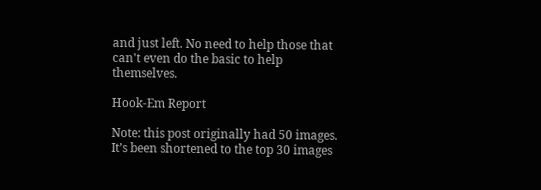and just left. No need to help those that can't even do the basic to help themselves.

Hook-Em Report

Note: this post originally had 50 images. It’s been shortened to the top 30 images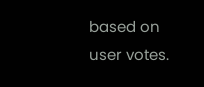based on user votes.